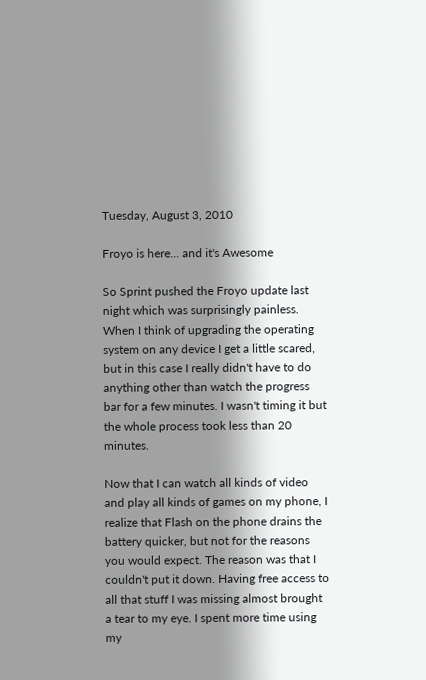Tuesday, August 3, 2010

Froyo is here... and it's Awesome

So Sprint pushed the Froyo update last night which was surprisingly painless. When I think of upgrading the operating system on any device I get a little scared, but in this case I really didn't have to do anything other than watch the progress bar for a few minutes. I wasn't timing it but the whole process took less than 20 minutes.

Now that I can watch all kinds of video and play all kinds of games on my phone, I realize that Flash on the phone drains the battery quicker, but not for the reasons you would expect. The reason was that I couldn't put it down. Having free access to all that stuff I was missing almost brought a tear to my eye. I spent more time using my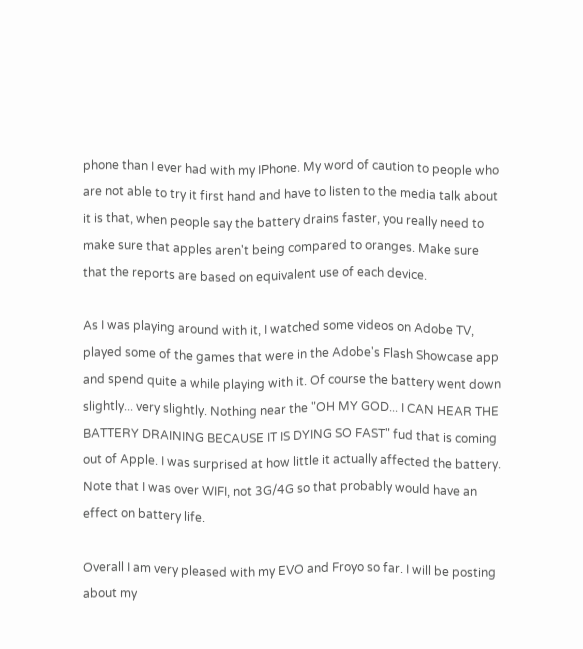phone than I ever had with my IPhone. My word of caution to people who are not able to try it first hand and have to listen to the media talk about it is that, when people say the battery drains faster, you really need to make sure that apples aren't being compared to oranges. Make sure that the reports are based on equivalent use of each device.

As I was playing around with it, I watched some videos on Adobe TV, played some of the games that were in the Adobe's Flash Showcase app and spend quite a while playing with it. Of course the battery went down slightly... very slightly. Nothing near the "OH MY GOD... I CAN HEAR THE BATTERY DRAINING BECAUSE IT IS DYING SO FAST" fud that is coming out of Apple. I was surprised at how little it actually affected the battery. Note that I was over WIFI, not 3G/4G so that probably would have an effect on battery life.

Overall I am very pleased with my EVO and Froyo so far. I will be posting about my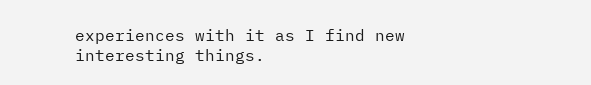experiences with it as I find new interesting things.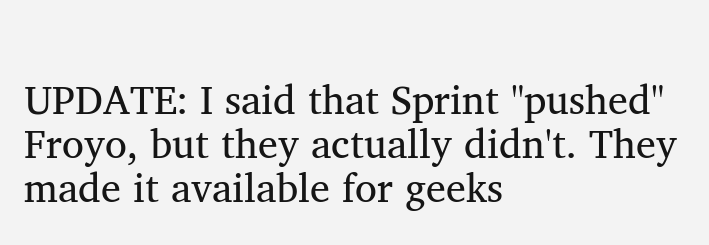UPDATE: I said that Sprint "pushed" Froyo, but they actually didn't. They made it available for geeks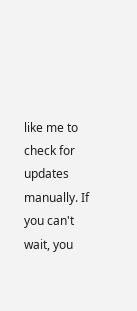like me to check for updates manually. If you can't wait, you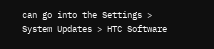can go into the Settings > System Updates > HTC Software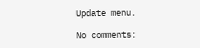Update menu.

No comments: